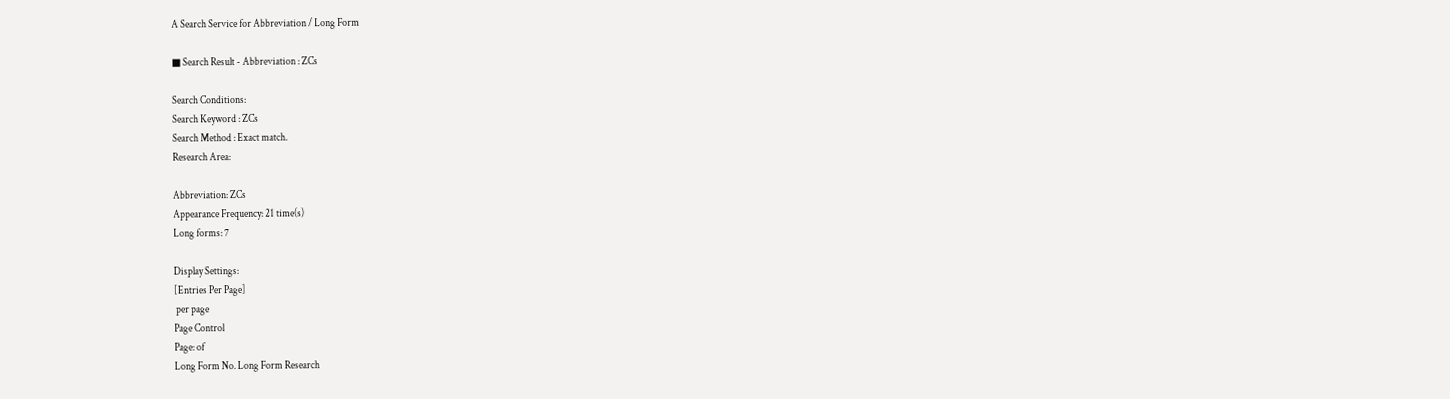A Search Service for Abbreviation / Long Form

■ Search Result - Abbreviation : ZCs

Search Conditions:
Search Keyword : ZCs
Search Method : Exact match.
Research Area:

Abbreviation: ZCs
Appearance Frequency: 21 time(s)
Long forms: 7

Display Settings:
[Entries Per Page]
 per page
Page Control
Page: of
Long Form No. Long Form Research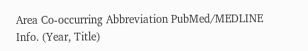Area Co-occurring Abbreviation PubMed/MEDLINE Info. (Year, Title)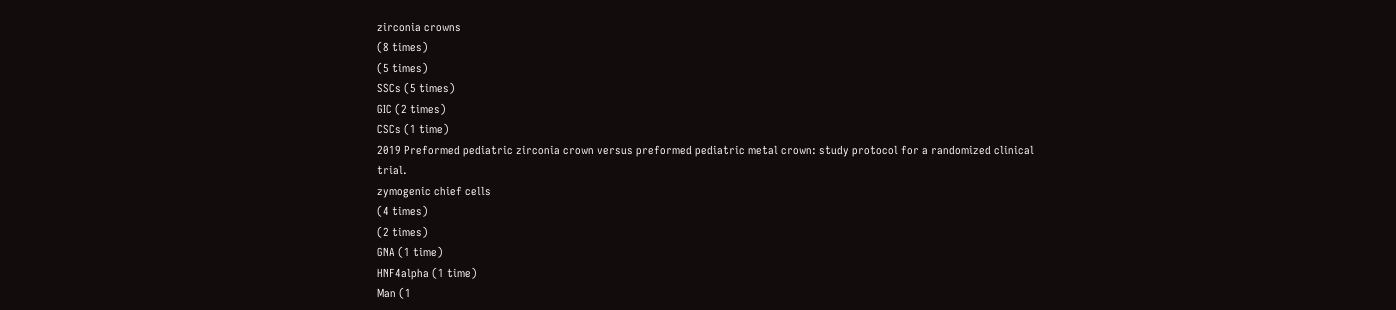zirconia crowns
(8 times)
(5 times)
SSCs (5 times)
GIC (2 times)
CSCs (1 time)
2019 Preformed pediatric zirconia crown versus preformed pediatric metal crown: study protocol for a randomized clinical trial.
zymogenic chief cells
(4 times)
(2 times)
GNA (1 time)
HNF4alpha (1 time)
Man (1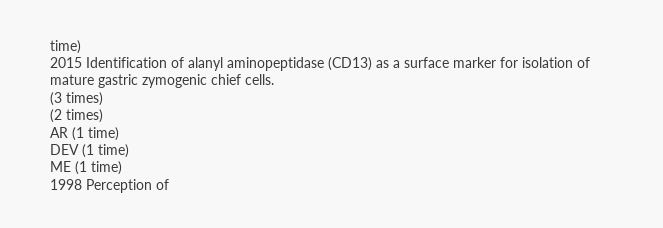time)
2015 Identification of alanyl aminopeptidase (CD13) as a surface marker for isolation of mature gastric zymogenic chief cells.
(3 times)
(2 times)
AR (1 time)
DEV (1 time)
ME (1 time)
1998 Perception of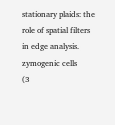stationary plaids: the role of spatial filters in edge analysis.
zymogenic cells
(3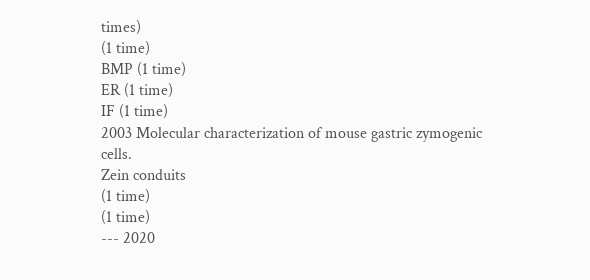times)
(1 time)
BMP (1 time)
ER (1 time)
IF (1 time)
2003 Molecular characterization of mouse gastric zymogenic cells.
Zein conduits
(1 time)
(1 time)
--- 2020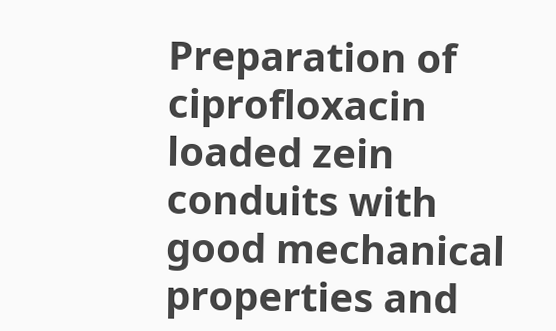Preparation of ciprofloxacin loaded zein conduits with good mechanical properties and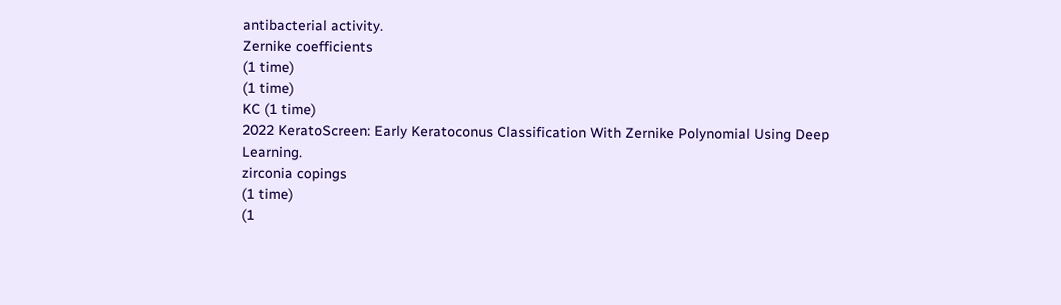antibacterial activity.
Zernike coefficients
(1 time)
(1 time)
KC (1 time)
2022 KeratoScreen: Early Keratoconus Classification With Zernike Polynomial Using Deep Learning.
zirconia copings
(1 time)
(1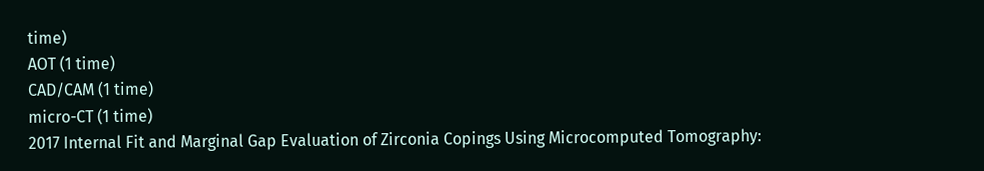time)
AOT (1 time)
CAD/CAM (1 time)
micro-CT (1 time)
2017 Internal Fit and Marginal Gap Evaluation of Zirconia Copings Using Microcomputed Tomography: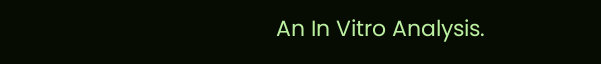An In Vitro Analysis.